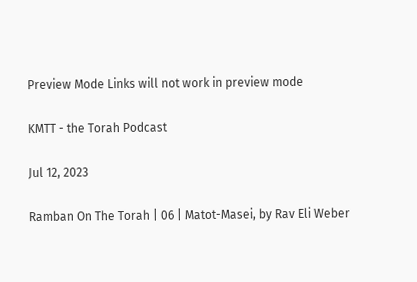Preview Mode Links will not work in preview mode

KMTT - the Torah Podcast

Jul 12, 2023

Ramban On The Torah | 06 | Matot-Masei, by Rav Eli Weber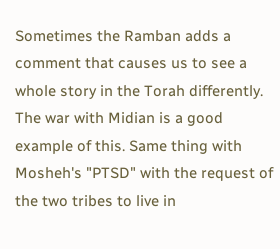Sometimes the Ramban adds a comment that causes us to see a whole story in the Torah differently. The war with Midian is a good example of this. Same thing with Mosheh's "PTSD" with the request of the two tribes to live in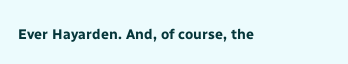Ever Hayarden. And, of course, the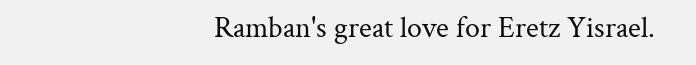Ramban's great love for Eretz Yisrael.